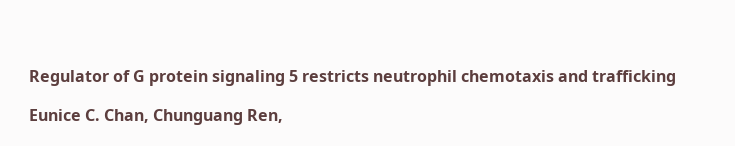Regulator of G protein signaling 5 restricts neutrophil chemotaxis and trafficking

Eunice C. Chan, Chunguang Ren,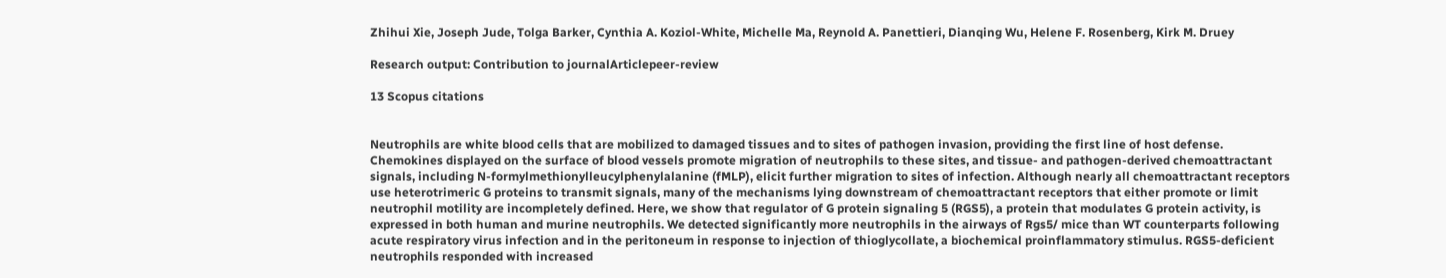Zhihui Xie, Joseph Jude, Tolga Barker, Cynthia A. Koziol-White, Michelle Ma, Reynold A. Panettieri, Dianqing Wu, Helene F. Rosenberg, Kirk M. Druey

Research output: Contribution to journalArticlepeer-review

13 Scopus citations


Neutrophils are white blood cells that are mobilized to damaged tissues and to sites of pathogen invasion, providing the first line of host defense. Chemokines displayed on the surface of blood vessels promote migration of neutrophils to these sites, and tissue- and pathogen-derived chemoattractant signals, including N-formylmethionylleucylphenylalanine (fMLP), elicit further migration to sites of infection. Although nearly all chemoattractant receptors use heterotrimeric G proteins to transmit signals, many of the mechanisms lying downstream of chemoattractant receptors that either promote or limit neutrophil motility are incompletely defined. Here, we show that regulator of G protein signaling 5 (RGS5), a protein that modulates G protein activity, is expressed in both human and murine neutrophils. We detected significantly more neutrophils in the airways of Rgs5/ mice than WT counterparts following acute respiratory virus infection and in the peritoneum in response to injection of thioglycollate, a biochemical proinflammatory stimulus. RGS5-deficient neutrophils responded with increased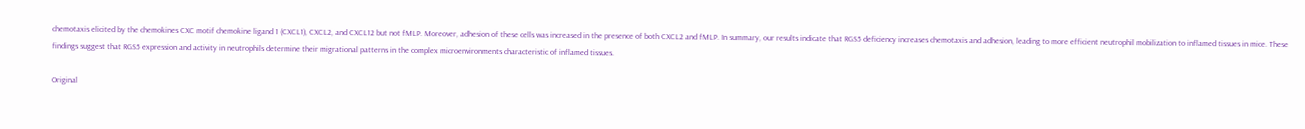chemotaxis elicited by the chemokines CXC motif chemokine ligand 1 (CXCL1), CXCL2, and CXCL12 but not fMLP. Moreover, adhesion of these cells was increased in the presence of both CXCL2 and fMLP. In summary, our results indicate that RGS5 deficiency increases chemotaxis and adhesion, leading to more efficient neutrophil mobilization to inflamed tissues in mice. These findings suggest that RGS5 expression and activity in neutrophils determine their migrational patterns in the complex microenvironments characteristic of inflamed tissues.

Original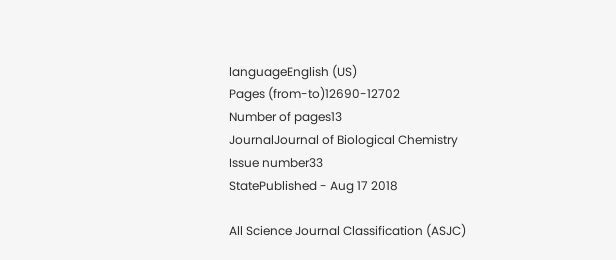languageEnglish (US)
Pages (from-to)12690-12702
Number of pages13
JournalJournal of Biological Chemistry
Issue number33
StatePublished - Aug 17 2018

All Science Journal Classification (ASJC)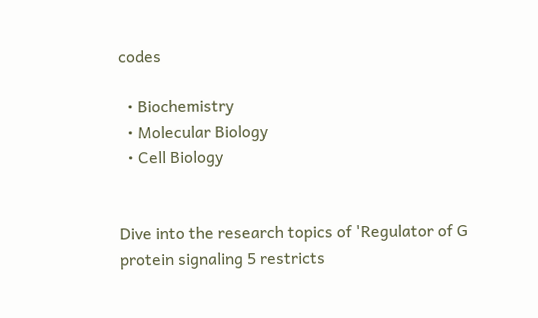codes

  • Biochemistry
  • Molecular Biology
  • Cell Biology


Dive into the research topics of 'Regulator of G protein signaling 5 restricts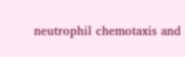neutrophil chemotaxis and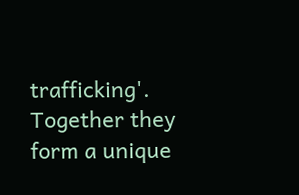trafficking'. Together they form a unique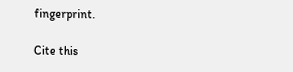fingerprint.

Cite this